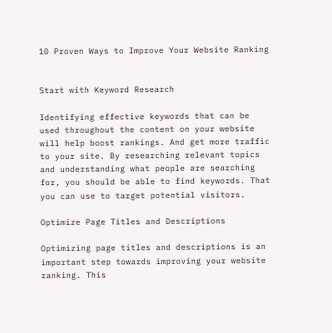10 Proven Ways to Improve Your Website Ranking


Start with Keyword Research

Identifying effective keywords that can be used throughout the content on your website will help boost rankings. And get more traffic to your site. By researching relevant topics and understanding what people are searching for, you should be able to find keywords. That you can use to target potential visitors.

Optimize Page Titles and Descriptions

Optimizing page titles and descriptions is an important step towards improving your website ranking. This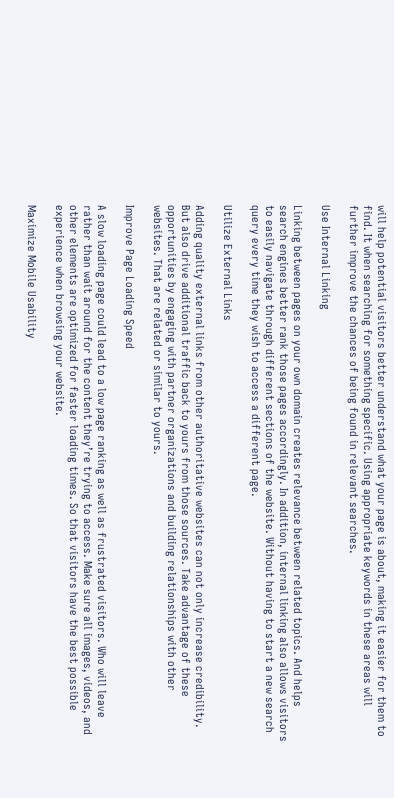will help potential visitors better understand what your page is about, making it easier for them to find. It when searching for something specific. Using appropriate keywords in these areas will further improve the chances of being found in relevant searches.

Use Internal Linking

Linking between pages on your own domain creates relevance between related topics. And helps search engines better rank those pages accordingly. In addition, internal linking also allows visitors to easily navigate through different sections of the website. Without having to start a new search query every time they wish to access a different page.

Utilize External Links

Adding quality external links from other authoritative websites can not only increase credibility. But also drive additional traffic back to yours from those sources. Take advantage of these opportunities by engaging with partner organizations and building relationships with other websites. That are related or similar to yours.

Improve Page Loading Speed

A slow loading page could lead to a low page ranking as well as frustrated visitors. Who will leave rather than wait around for the content they’re trying to access. Make sure all images, videos, and other elements are optimized for faster loading times. So that visitors have the best possible experience when browsing your website.

Maximize Mobile Usability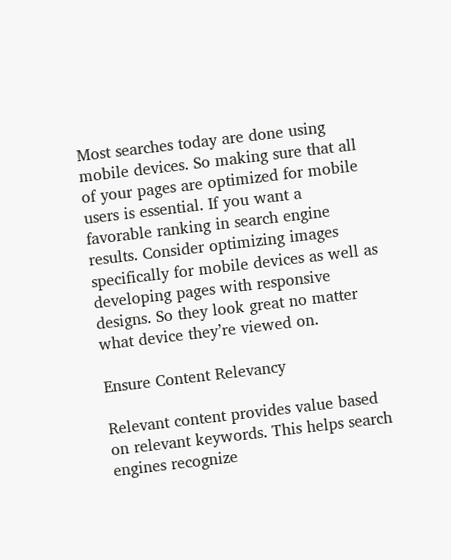Most searches today are done using mobile devices. So making sure that all of your pages are optimized for mobile users is essential. If you want a favorable ranking in search engine results. Consider optimizing images specifically for mobile devices as well as developing pages with responsive designs. So they look great no matter what device they’re viewed on.

Ensure Content Relevancy

Relevant content provides value based on relevant keywords. This helps search engines recognize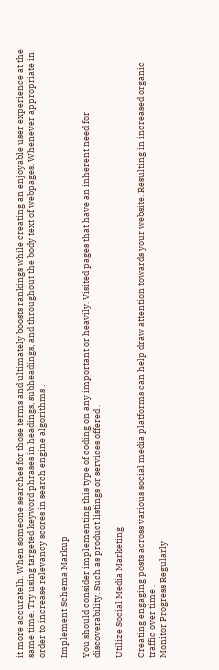it more accuratelh. When someone searches for those terms and ultimately boosts rankings while creating an enjoyable user experience at the same time. Try using targeted keyword phrases in headings, subheadings, and throughout the body text of webpages. Whenever appropriate in order to increase relevancy scores in search engine algorithms .

Implement Schema Markup

You should consider implementing this type of coding on any important or heavily. Visited pages that have an inherent need for discoverability. Such as product listings or services offered .

Utilize Social Media Marketing

Creating engaging posts across various social media platforms can help draw attention towards your website. Resulting in increased organic traffic over time .
Monitor Progress Regularly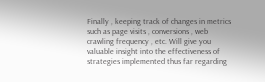Finally , keeping track of changes in metrics such as page visits , conversions , web crawling frequency , etc. Will give you valuable insight into the effectiveness of strategies implemented thus far regarding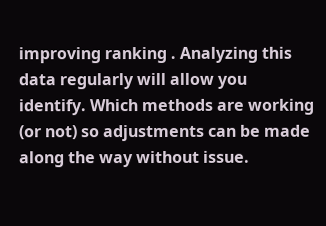improving ranking . Analyzing this data regularly will allow you identify. Which methods are working (or not) so adjustments can be made along the way without issue.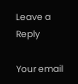Leave a Reply

Your email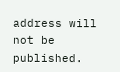address will not be published.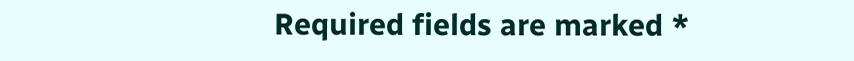Required fields are marked *